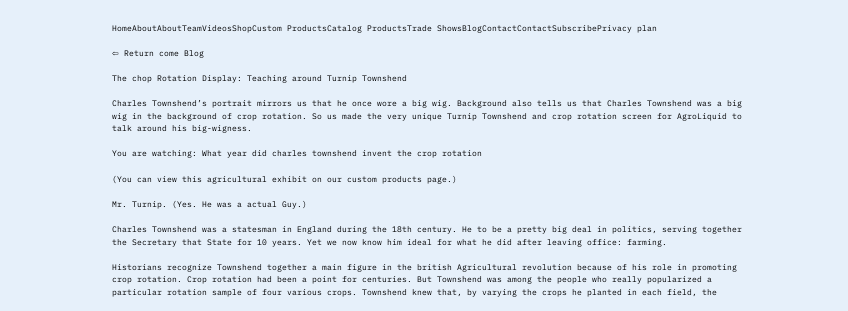HomeAboutAboutTeamVideosShopCustom ProductsCatalog ProductsTrade ShowsBlogContactContactSubscribePrivacy plan

⇦ Return come Blog

The chop Rotation Display: Teaching around Turnip Townshend

Charles Townshend’s portrait mirrors us that he once wore a big wig. Background also tells us that Charles Townshend was a big wig in the background of crop rotation. So us made the very unique Turnip Townshend and crop rotation screen for AgroLiquid to talk around his big-wigness.

You are watching: What year did charles townshend invent the crop rotation

(You can view this agricultural exhibit on our custom products page.)

Mr. Turnip. (Yes. He was a actual Guy.)

Charles Townshend was a statesman in England during the 18th century. He to be a pretty big deal in politics, serving together the Secretary that State for 10 years. Yet we now know him ideal for what he did after leaving office: farming.

Historians recognize Townshend together a main figure in the british Agricultural revolution because of his role in promoting crop rotation. Crop rotation had been a point for centuries. But Townshend was among the people who really popularized a particular rotation sample of four various crops. Townshend knew that, by varying the crops he planted in each field, the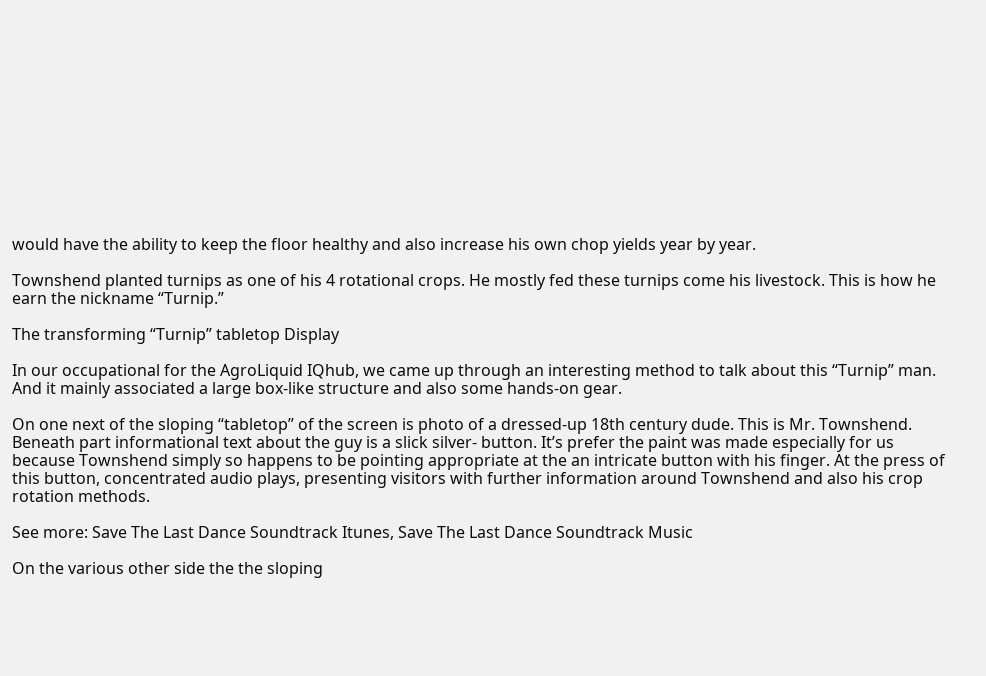would have the ability to keep the floor healthy and also increase his own chop yields year by year.

Townshend planted turnips as one of his 4 rotational crops. He mostly fed these turnips come his livestock. This is how he earn the nickname “Turnip.”

The transforming “Turnip” tabletop Display

In our occupational for the AgroLiquid IQhub, we came up through an interesting method to talk about this “Turnip” man. And it mainly associated a large box-like structure and also some hands-on gear.

On one next of the sloping “tabletop” of the screen is photo of a dressed-up 18th century dude. This is Mr. Townshend. Beneath part informational text about the guy is a slick silver- button. It’s prefer the paint was made especially for us because Townshend simply so happens to be pointing appropriate at the an intricate button with his finger. At the press of this button, concentrated audio plays, presenting visitors with further information around Townshend and also his crop rotation methods.

See more: Save The Last Dance Soundtrack Itunes, Save The Last Dance Soundtrack Music

On the various other side the the sloping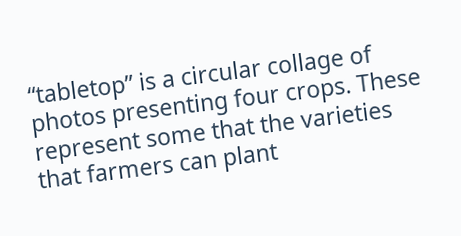“tabletop” is a circular collage of photos presenting four crops. These represent some that the varieties that farmers can plant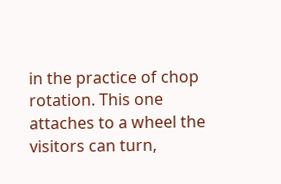in the practice of chop rotation. This one attaches to a wheel the visitors can turn,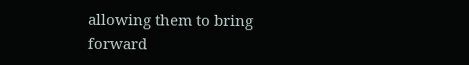allowing them to bring forward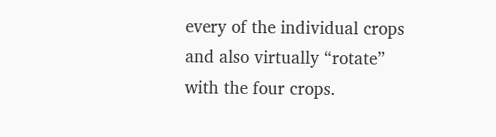every of the individual crops and also virtually “rotate” with the four crops.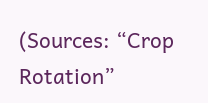(Sources: “Crop Rotation”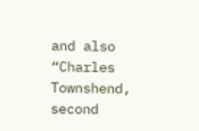and also “Charles Townshend, second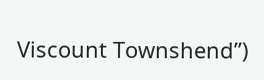Viscount Townshend”)